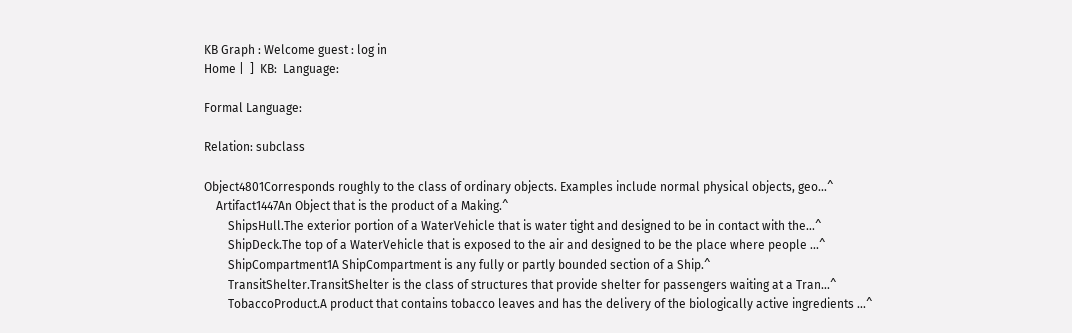KB Graph : Welcome guest : log in
Home |  ]  KB:  Language:

Formal Language:

Relation: subclass

Object4801Corresponds roughly to the class of ordinary objects. Examples include normal physical objects, geo...^
    Artifact1447An Object that is the product of a Making.^
        ShipsHull.The exterior portion of a WaterVehicle that is water tight and designed to be in contact with the...^
        ShipDeck.The top of a WaterVehicle that is exposed to the air and designed to be the place where people ...^
        ShipCompartment1A ShipCompartment is any fully or partly bounded section of a Ship.^
        TransitShelter.TransitShelter is the class of structures that provide shelter for passengers waiting at a Tran...^
        TobaccoProduct.A product that contains tobacco leaves and has the delivery of the biologically active ingredients ...^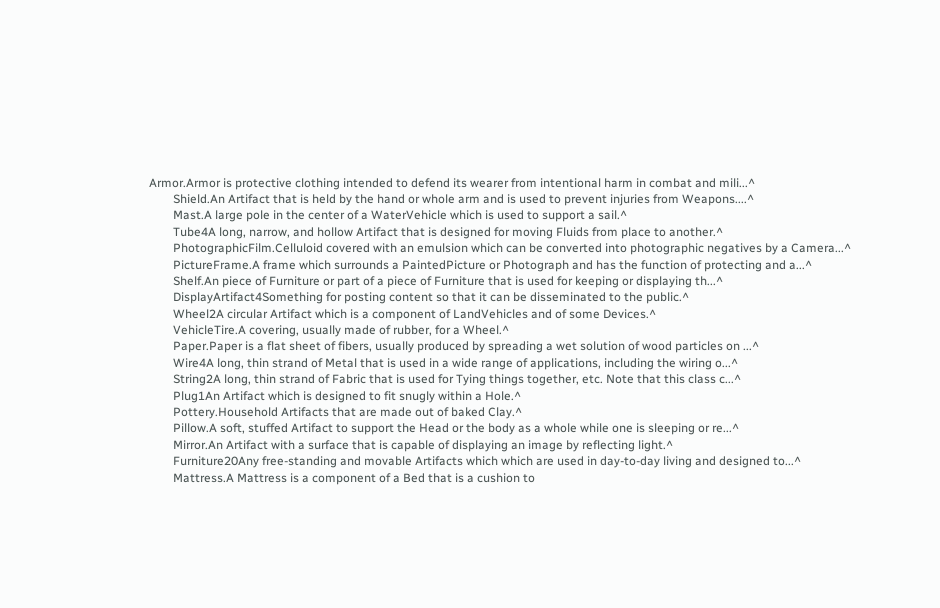Armor.Armor is protective clothing intended to defend its wearer from intentional harm in combat and mili...^
        Shield.An Artifact that is held by the hand or whole arm and is used to prevent injuries from Weapons....^
        Mast.A large pole in the center of a WaterVehicle which is used to support a sail.^
        Tube4A long, narrow, and hollow Artifact that is designed for moving Fluids from place to another.^
        PhotographicFilm.Celluloid covered with an emulsion which can be converted into photographic negatives by a Camera...^
        PictureFrame.A frame which surrounds a PaintedPicture or Photograph and has the function of protecting and a...^
        Shelf.An piece of Furniture or part of a piece of Furniture that is used for keeping or displaying th...^
        DisplayArtifact4Something for posting content so that it can be disseminated to the public.^
        Wheel2A circular Artifact which is a component of LandVehicles and of some Devices.^
        VehicleTire.A covering, usually made of rubber, for a Wheel.^
        Paper.Paper is a flat sheet of fibers, usually produced by spreading a wet solution of wood particles on ...^
        Wire4A long, thin strand of Metal that is used in a wide range of applications, including the wiring o...^
        String2A long, thin strand of Fabric that is used for Tying things together, etc. Note that this class c...^
        Plug1An Artifact which is designed to fit snugly within a Hole.^
        Pottery.Household Artifacts that are made out of baked Clay.^
        Pillow.A soft, stuffed Artifact to support the Head or the body as a whole while one is sleeping or re...^
        Mirror.An Artifact with a surface that is capable of displaying an image by reflecting light.^
        Furniture20Any free-standing and movable Artifacts which which are used in day-to-day living and designed to...^
        Mattress.A Mattress is a component of a Bed that is a cushion to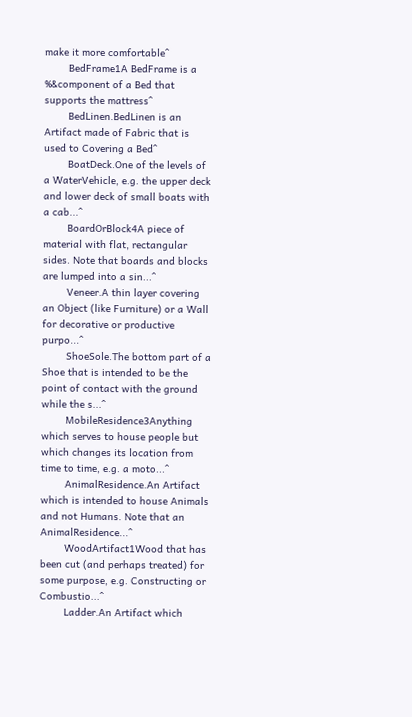make it more comfortable^
        BedFrame1A BedFrame is a %&component of a Bed that supports the mattress^
        BedLinen.BedLinen is an Artifact made of Fabric that is used to Covering a Bed^
        BoatDeck.One of the levels of a WaterVehicle, e.g. the upper deck and lower deck of small boats with a cab...^
        BoardOrBlock4A piece of material with flat, rectangular sides. Note that boards and blocks are lumped into a sin...^
        Veneer.A thin layer covering an Object (like Furniture) or a Wall for decorative or productive purpo...^
        ShoeSole.The bottom part of a Shoe that is intended to be the point of contact with the ground while the s...^
        MobileResidence3Anything which serves to house people but which changes its location from time to time, e.g. a moto...^
        AnimalResidence.An Artifact which is intended to house Animals and not Humans. Note that an AnimalResidence...^
        WoodArtifact1Wood that has been cut (and perhaps treated) for some purpose, e.g. Constructing or Combustio...^
        Ladder.An Artifact which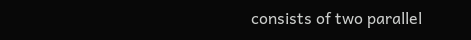consists of two parallel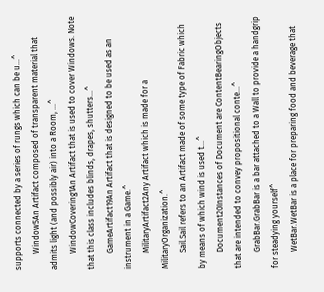supports connected by a series of rungs which can be u...^
        Window5An Artifact composed of transparent material that admits light (and possibly air) into a Room, ...^
        WindowCovering1An Artifact that is used to cover Windows. Note that this class includes blinds, drapes, shutters...^
        GameArtifact19An Artifact that is designed to be used as an instrument in a Game.^
        MilitaryArtifact2Any Artifact which is made for a MilitaryOrganization.^
        Sail.Sail refers to an Artifact made of some type of Fabric which by means of which wind is used t...^
        Document20Instances of Document are ContentBearingObjects that are intended to convey propositional conte...^
        GrabBar.GrabBar is a bar attached to a Wall to provide a handgrip for steadying yourself^
        WetBar.WetBar is a place for preparing food and beverage that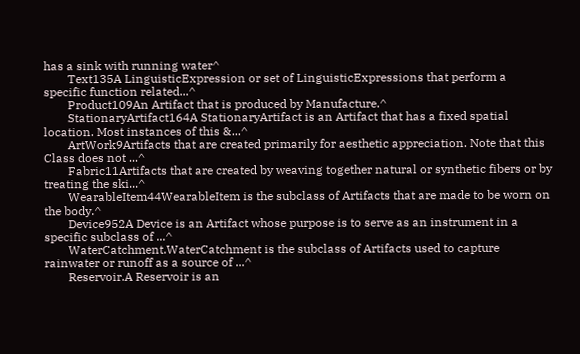has a sink with running water^
        Text135A LinguisticExpression or set of LinguisticExpressions that perform a specific function related...^
        Product109An Artifact that is produced by Manufacture.^
        StationaryArtifact164A StationaryArtifact is an Artifact that has a fixed spatial location. Most instances of this &...^
        ArtWork9Artifacts that are created primarily for aesthetic appreciation. Note that this Class does not ...^
        Fabric11Artifacts that are created by weaving together natural or synthetic fibers or by treating the ski...^
        WearableItem44WearableItem is the subclass of Artifacts that are made to be worn on the body.^
        Device952A Device is an Artifact whose purpose is to serve as an instrument in a specific subclass of ...^
        WaterCatchment.WaterCatchment is the subclass of Artifacts used to capture rainwater or runoff as a source of ...^
        Reservoir.A Reservoir is an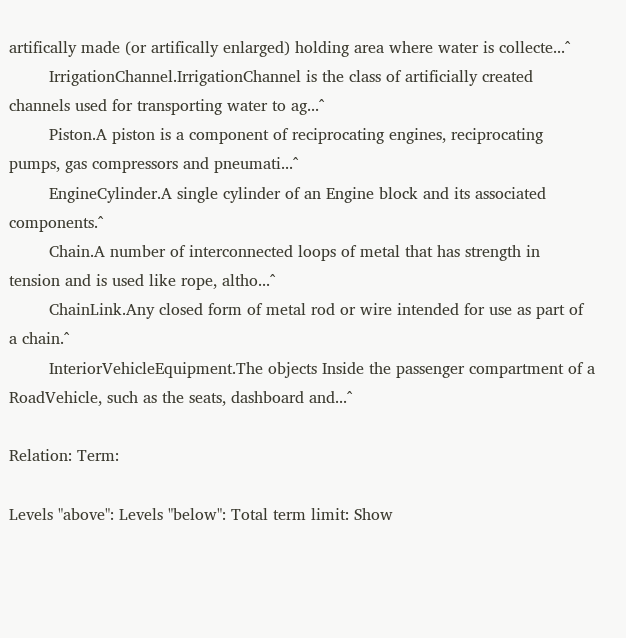artifically made (or artifically enlarged) holding area where water is collecte...^
        IrrigationChannel.IrrigationChannel is the class of artificially created channels used for transporting water to ag...^
        Piston.A piston is a component of reciprocating engines, reciprocating pumps, gas compressors and pneumati...^
        EngineCylinder.A single cylinder of an Engine block and its associated components.^
        Chain.A number of interconnected loops of metal that has strength in tension and is used like rope, altho...^
        ChainLink.Any closed form of metal rod or wire intended for use as part of a chain.^
        InteriorVehicleEquipment.The objects Inside the passenger compartment of a RoadVehicle, such as the seats, dashboard and...^

Relation: Term:

Levels "above": Levels "below": Total term limit: Show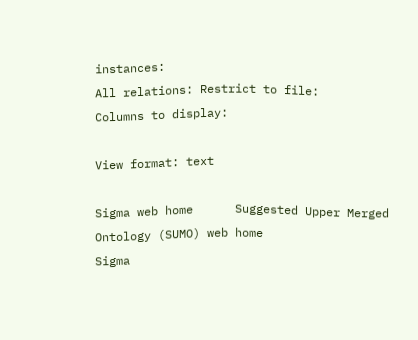instances:
All relations: Restrict to file:
Columns to display:

View format: text

Sigma web home      Suggested Upper Merged Ontology (SUMO) web home
Sigma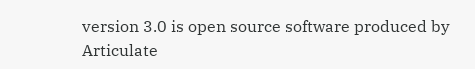version 3.0 is open source software produced by Articulate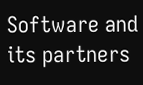Software and its partners